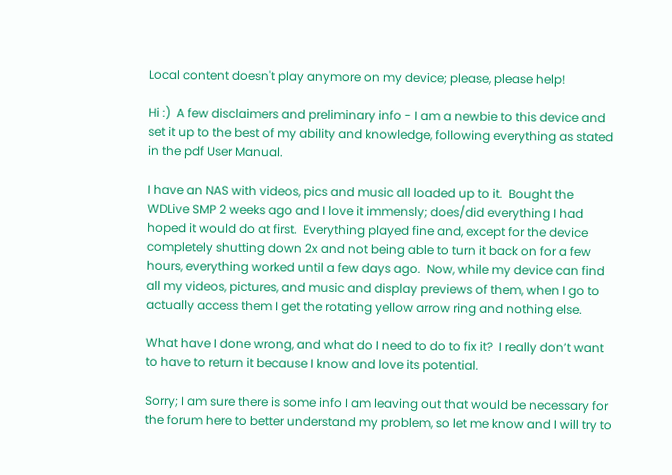Local content doesn't play anymore on my device; please, please help!

Hi :)  A few disclaimers and preliminary info - I am a newbie to this device and set it up to the best of my ability and knowledge, following everything as stated in the pdf User Manual.

I have an NAS with videos, pics and music all loaded up to it.  Bought the WDLive SMP 2 weeks ago and I love it immensly; does/did everything I had hoped it would do at first.  Everything played fine and, except for the device completely shutting down 2x and not being able to turn it back on for a few hours, everything worked until a few days ago.  Now, while my device can find all my videos, pictures, and music and display previews of them, when I go to actually access them I get the rotating yellow arrow ring and nothing else.

What have I done wrong, and what do I need to do to fix it?  I really don’t want to have to return it because I know and love its potential.

Sorry; I am sure there is some info I am leaving out that would be necessary for the forum here to better understand my problem, so let me know and I will try to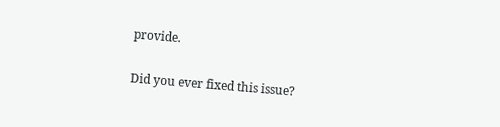provide.

Did you ever fixed this issue?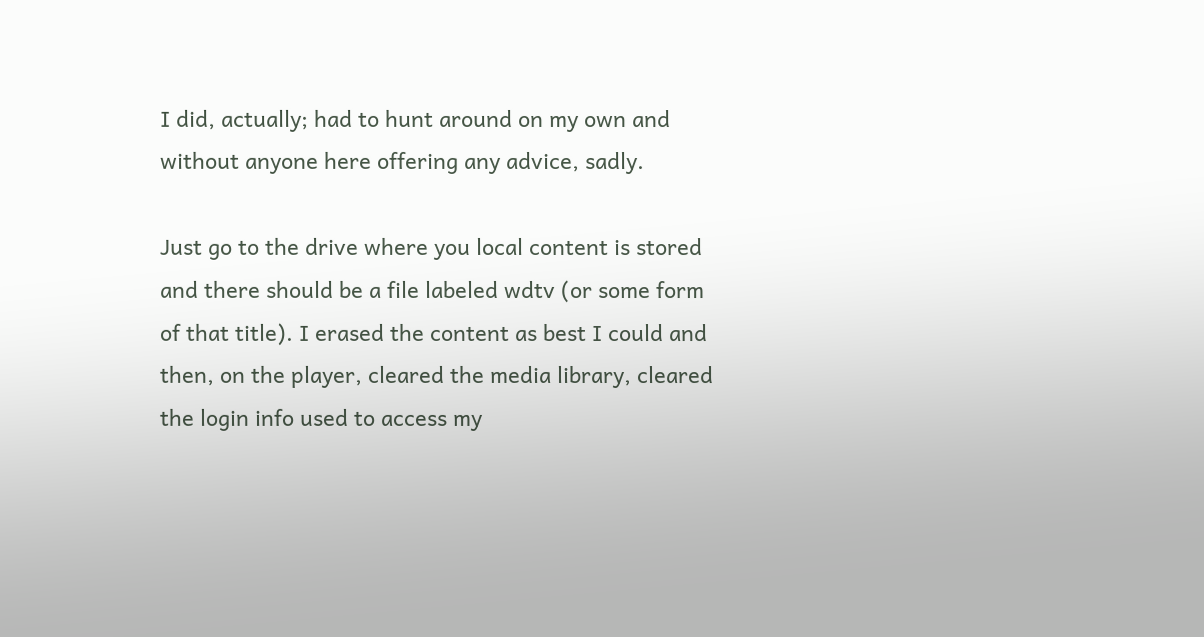I did, actually; had to hunt around on my own and without anyone here offering any advice, sadly.

Just go to the drive where you local content is stored and there should be a file labeled wdtv (or some form of that title). I erased the content as best I could and then, on the player, cleared the media library, cleared the login info used to access my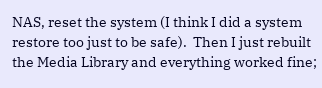NAS, reset the system (I think I did a system restore too just to be safe).  Then I just rebuilt the Media Library and everything worked fine;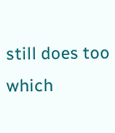still does too which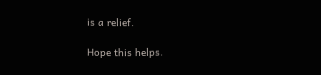is a relief.

Hope this helps.